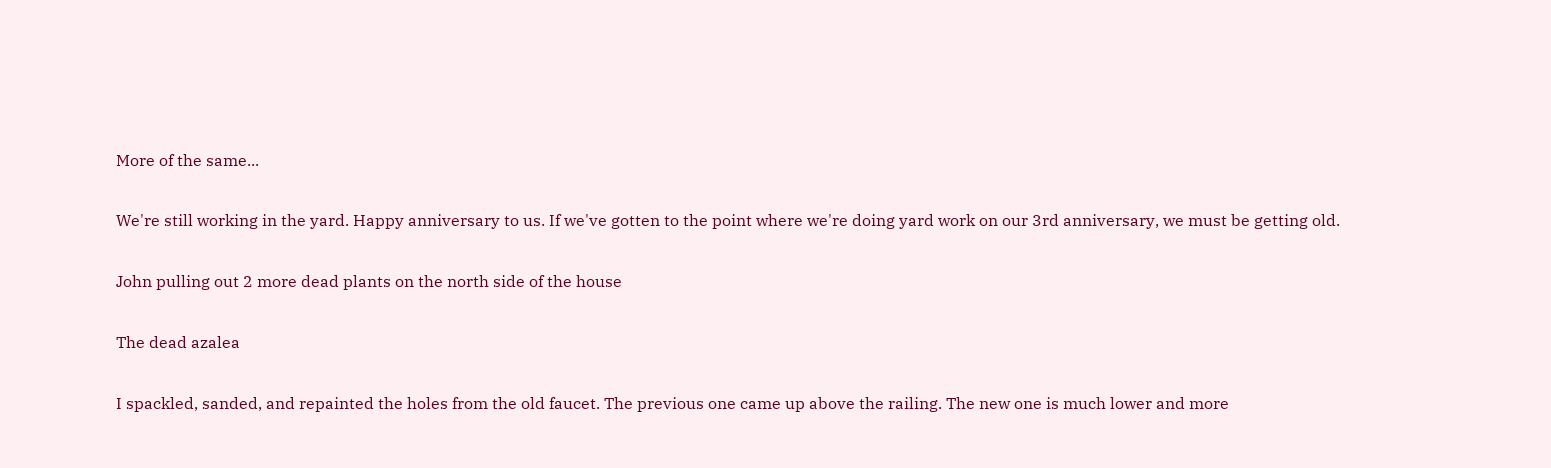More of the same...

We're still working in the yard. Happy anniversary to us. If we've gotten to the point where we're doing yard work on our 3rd anniversary, we must be getting old.

John pulling out 2 more dead plants on the north side of the house

The dead azalea

I spackled, sanded, and repainted the holes from the old faucet. The previous one came up above the railing. The new one is much lower and more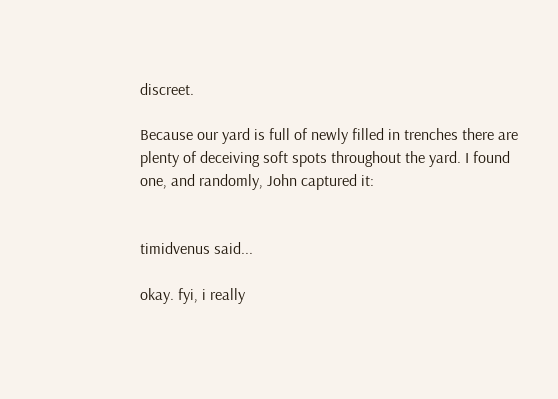discreet.

Because our yard is full of newly filled in trenches there are plenty of deceiving soft spots throughout the yard. I found one, and randomly, John captured it:


timidvenus said...

okay. fyi, i really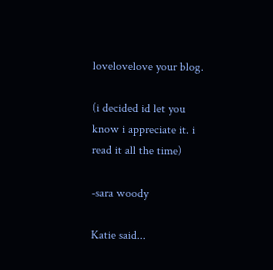lovelovelove your blog.

(i decided id let you know i appreciate it. i read it all the time)

-sara woody

Katie said...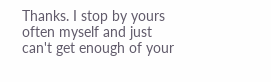Thanks. I stop by yours often myself and just can't get enough of your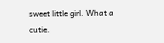sweet little girl. What a cutie.